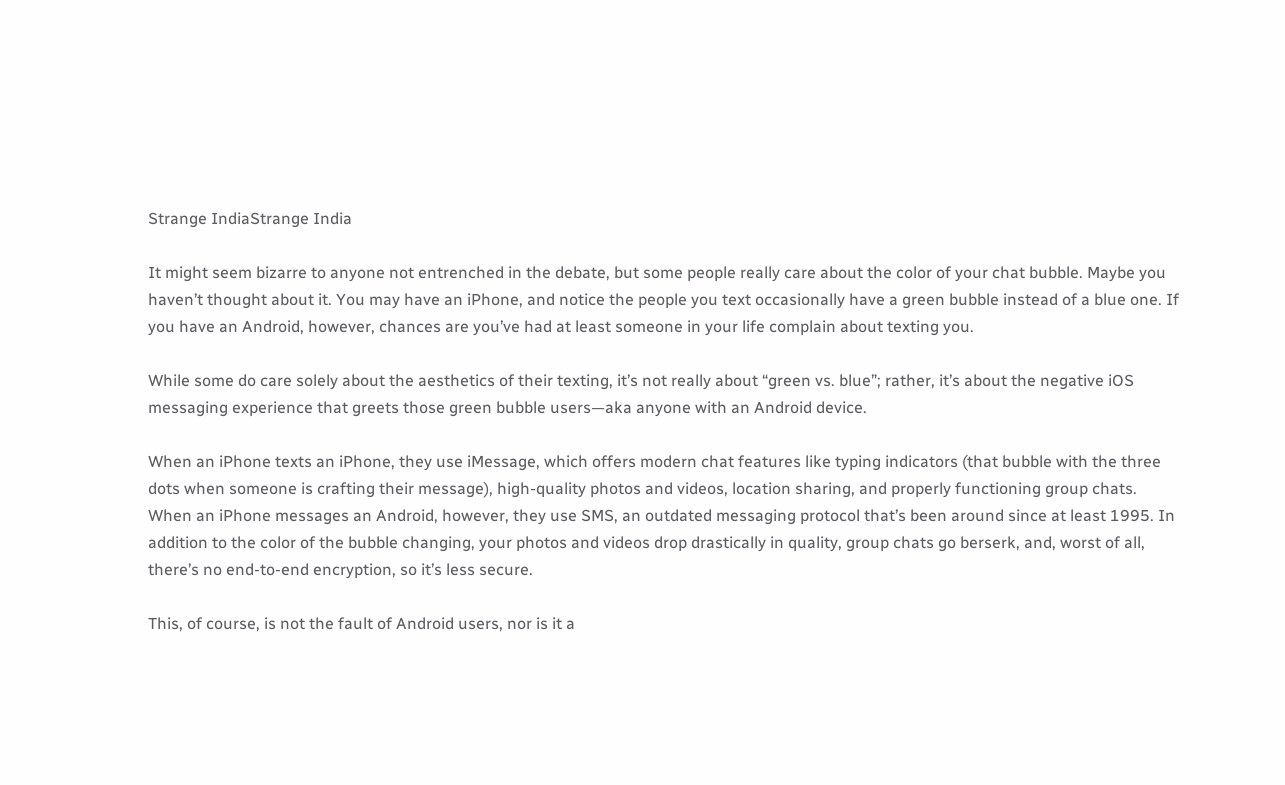Strange IndiaStrange India

It might seem bizarre to anyone not entrenched in the debate, but some people really care about the color of your chat bubble. Maybe you haven’t thought about it. You may have an iPhone, and notice the people you text occasionally have a green bubble instead of a blue one. If you have an Android, however, chances are you’ve had at least someone in your life complain about texting you.

While some do care solely about the aesthetics of their texting, it’s not really about “green vs. blue”; rather, it’s about the negative iOS messaging experience that greets those green bubble users—aka anyone with an Android device.

When an iPhone texts an iPhone, they use iMessage, which offers modern chat features like typing indicators (that bubble with the three dots when someone is crafting their message), high-quality photos and videos, location sharing, and properly functioning group chats. When an iPhone messages an Android, however, they use SMS, an outdated messaging protocol that’s been around since at least 1995. In addition to the color of the bubble changing, your photos and videos drop drastically in quality, group chats go berserk, and, worst of all, there’s no end-to-end encryption, so it’s less secure.

This, of course, is not the fault of Android users, nor is it a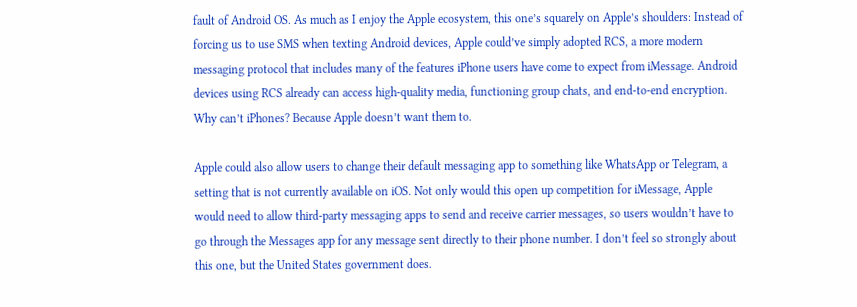fault of Android OS. As much as I enjoy the Apple ecosystem, this one’s squarely on Apple’s shoulders: Instead of forcing us to use SMS when texting Android devices, Apple could’ve simply adopted RCS, a more modern messaging protocol that includes many of the features iPhone users have come to expect from iMessage. Android devices using RCS already can access high-quality media, functioning group chats, and end-to-end encryption. Why can’t iPhones? Because Apple doesn’t want them to.

Apple could also allow users to change their default messaging app to something like WhatsApp or Telegram, a setting that is not currently available on iOS. Not only would this open up competition for iMessage, Apple would need to allow third-party messaging apps to send and receive carrier messages, so users wouldn’t have to go through the Messages app for any message sent directly to their phone number. I don’t feel so strongly about this one, but the United States government does.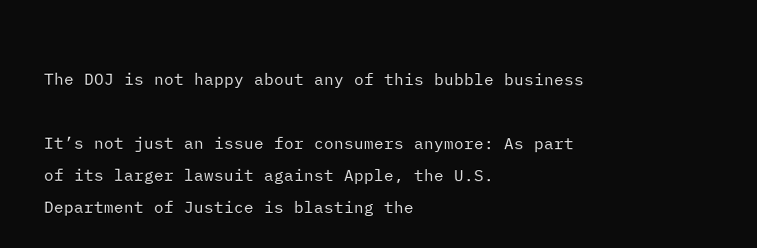The DOJ is not happy about any of this bubble business

It’s not just an issue for consumers anymore: As part of its larger lawsuit against Apple, the U.S. Department of Justice is blasting the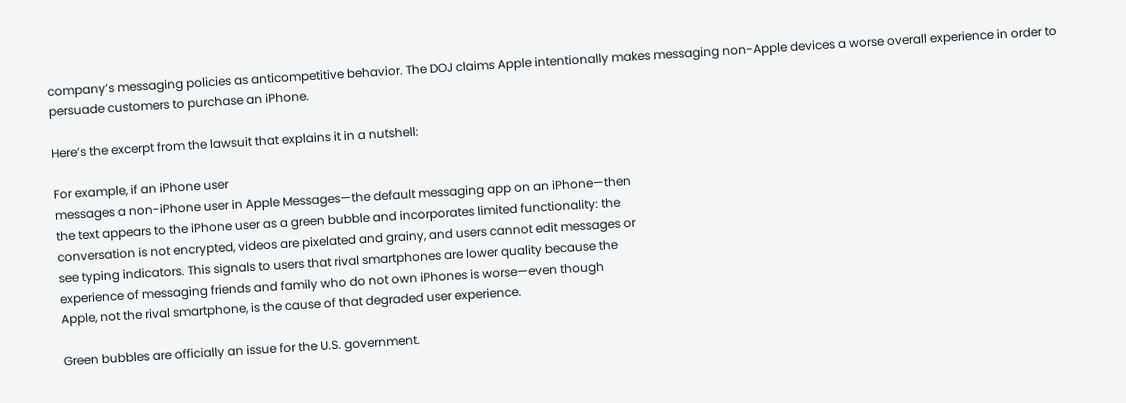company’s messaging policies as anticompetitive behavior. The DOJ claims Apple intentionally makes messaging non-Apple devices a worse overall experience in order to persuade customers to purchase an iPhone.

Here’s the excerpt from the lawsuit that explains it in a nutshell:

For example, if an iPhone user
messages a non-iPhone user in Apple Messages—the default messaging app on an iPhone—then
the text appears to the iPhone user as a green bubble and incorporates limited functionality: the
conversation is not encrypted, videos are pixelated and grainy, and users cannot edit messages or
see typing indicators. This signals to users that rival smartphones are lower quality because the
experience of messaging friends and family who do not own iPhones is worse—even though
Apple, not the rival smartphone, is the cause of that degraded user experience.

Green bubbles are officially an issue for the U.S. government.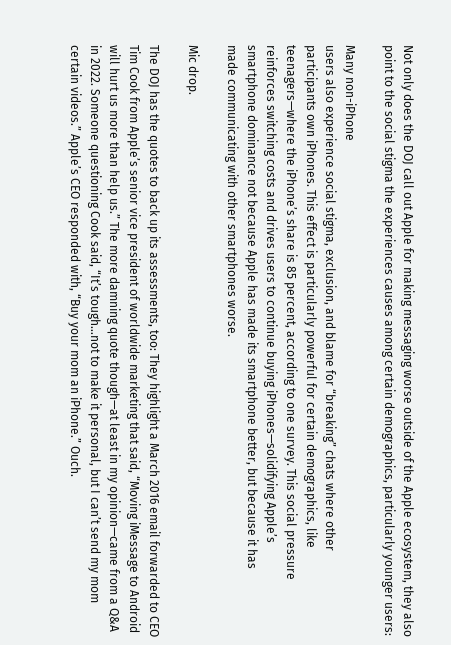Not only does the DOJ call out Apple for making messaging worse outside of the Apple ecosystem, they also point to the social stigma the experiences causes among certain demographics, particularly younger users:

Many non-iPhone
users also experience social stigma, exclusion, and blame for “breaking” chats where other
participants own iPhones. This effect is particularly powerful for certain demographics, like
teenagers—where the iPhone’s share is 85 percent, according to one survey. This social pressure
reinforces switching costs and drives users to continue buying iPhones—solidifying Apple’s
smartphone dominance not because Apple has made its smartphone better, but because it has
made communicating with other smartphones worse.

Mic drop.

The DOJ has the quotes to back up its assessments, too: They highlight a March 2016 email forwarded to CEO Tim Cook from Apple’s senior vice president of worldwide marketing that said, “Moving iMessage to Android will hurt us more than help us.” The more damning quote though—at least in my opinion—came from a Q&A in 2022. Someone questioning Cook said, “It’s tough…not to make it personal, but I can’t send my mom certain videos.” Apple’s CEO responded with, “Buy your mom an iPhone.” Ouch.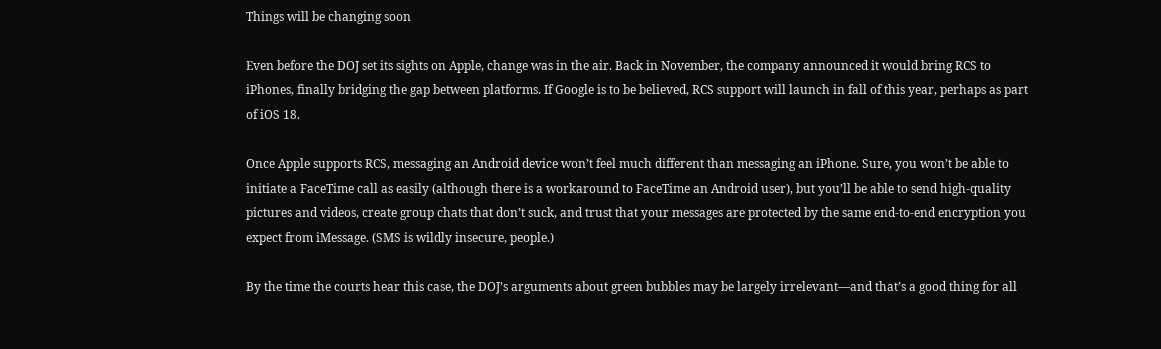Things will be changing soon

Even before the DOJ set its sights on Apple, change was in the air. Back in November, the company announced it would bring RCS to iPhones, finally bridging the gap between platforms. If Google is to be believed, RCS support will launch in fall of this year, perhaps as part of iOS 18.

Once Apple supports RCS, messaging an Android device won’t feel much different than messaging an iPhone. Sure, you won’t be able to initiate a FaceTime call as easily (although there is a workaround to FaceTime an Android user), but you’ll be able to send high-quality pictures and videos, create group chats that don’t suck, and trust that your messages are protected by the same end-to-end encryption you expect from iMessage. (SMS is wildly insecure, people.)

By the time the courts hear this case, the DOJ’s arguments about green bubbles may be largely irrelevant—and that’s a good thing for all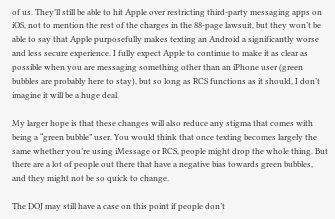of us. They’ll still be able to hit Apple over restricting third-party messaging apps on iOS, not to mention the rest of the charges in the 88-page lawsuit, but they won’t be able to say that Apple purposefully makes texting an Android a significantly worse and less secure experience. I fully expect Apple to continue to make it as clear as possible when you are messaging something other than an iPhone user (green bubbles are probably here to stay), but so long as RCS functions as it should, I don’t imagine it will be a huge deal.

My larger hope is that these changes will also reduce any stigma that comes with being a “green bubble” user. You would think that once texting becomes largely the same whether you’re using iMessage or RCS, people might drop the whole thing. But there are a lot of people out there that have a negative bias towards green bubbles, and they might not be so quick to change.

The DOJ may still have a case on this point if people don’t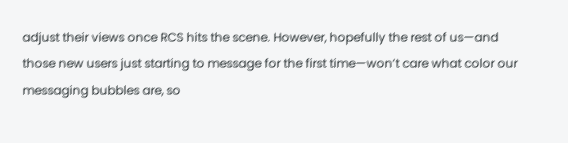adjust their views once RCS hits the scene. However, hopefully the rest of us—and those new users just starting to message for the first time—won’t care what color our messaging bubbles are, so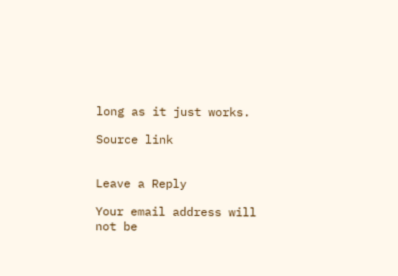long as it just works.

Source link


Leave a Reply

Your email address will not be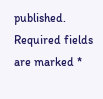published. Required fields are marked *